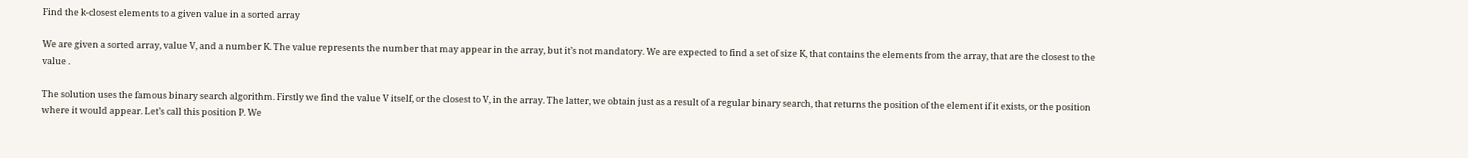Find the k-closest elements to a given value in a sorted array

We are given a sorted array, value V, and a number K. The value represents the number that may appear in the array, but it’s not mandatory. We are expected to find a set of size K, that contains the elements from the array, that are the closest to the value .

The solution uses the famous binary search algorithm. Firstly we find the value V itself, or the closest to V, in the array. The latter, we obtain just as a result of a regular binary search, that returns the position of the element if it exists, or the position where it would appear. Let’s call this position P. We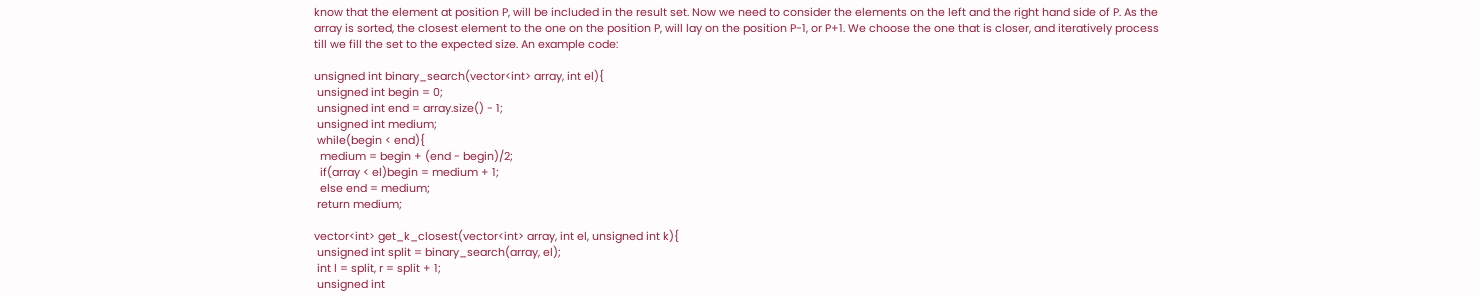know that the element at position P, will be included in the result set. Now we need to consider the elements on the left and the right hand side of P. As the array is sorted, the closest element to the one on the position P, will lay on the position P-1, or P+1. We choose the one that is closer, and iteratively process till we fill the set to the expected size. An example code:

unsigned int binary_search(vector<int> array, int el){
 unsigned int begin = 0;
 unsigned int end = array.size() - 1;
 unsigned int medium;
 while(begin < end){
  medium = begin + (end - begin)/2;
  if(array < el)begin = medium + 1;
  else end = medium;
 return medium;

vector<int> get_k_closest(vector<int> array, int el, unsigned int k){
 unsigned int split = binary_search(array, el);
 int l = split, r = split + 1;
 unsigned int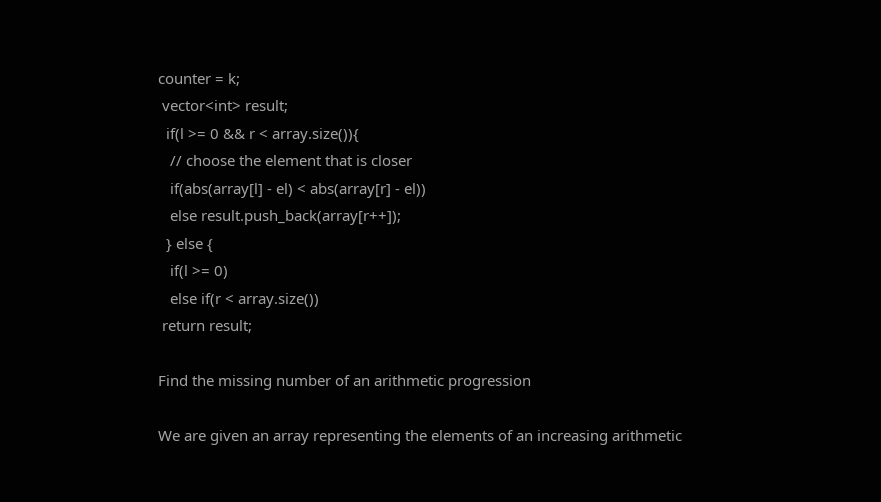counter = k;
 vector<int> result;
  if(l >= 0 && r < array.size()){
   // choose the element that is closer
   if(abs(array[l] - el) < abs(array[r] - el))
   else result.push_back(array[r++]);
  } else {
   if(l >= 0)
   else if(r < array.size())
 return result;

Find the missing number of an arithmetic progression

We are given an array representing the elements of an increasing arithmetic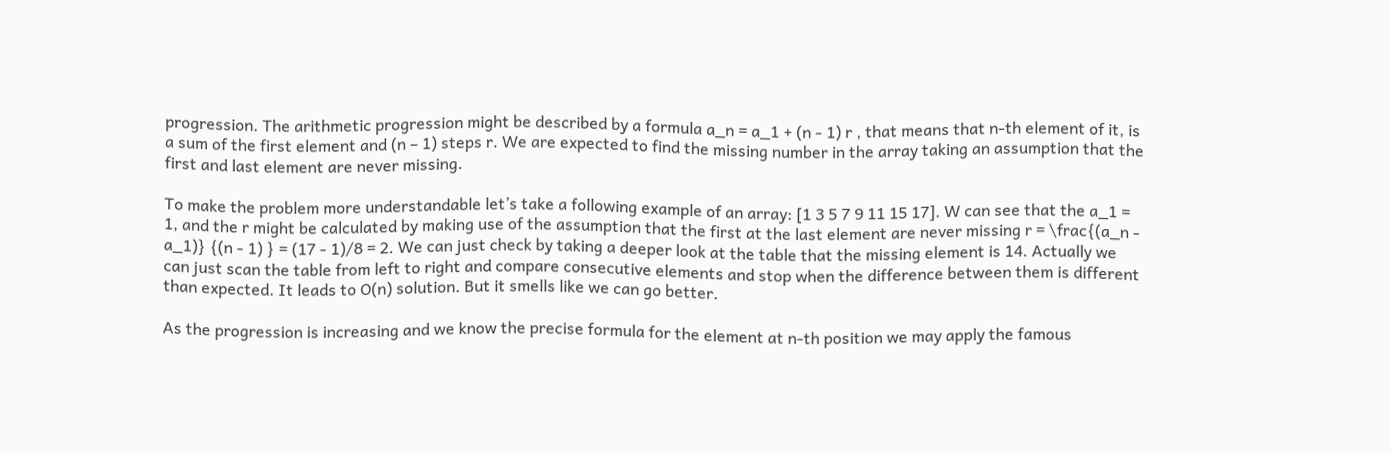progression. The arithmetic progression might be described by a formula a_n = a_1 + (n - 1) r , that means that n-th element of it, is a sum of the first element and (n – 1) steps r. We are expected to find the missing number in the array taking an assumption that the first and last element are never missing.

To make the problem more understandable let’s take a following example of an array: [1 3 5 7 9 11 15 17]. W can see that the a_1 = 1, and the r might be calculated by making use of the assumption that the first at the last element are never missing r = \frac{(a_n - a_1)} {(n - 1) } = (17 - 1)/8 = 2. We can just check by taking a deeper look at the table that the missing element is 14. Actually we can just scan the table from left to right and compare consecutive elements and stop when the difference between them is different than expected. It leads to O(n) solution. But it smells like we can go better.

As the progression is increasing and we know the precise formula for the element at n-th position we may apply the famous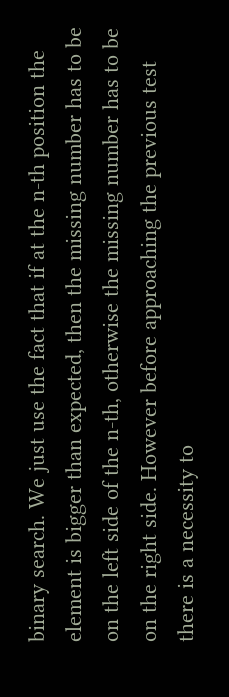binary search. We just use the fact that if at the n-th position the element is bigger than expected, then the missing number has to be on the left side of the n-th, otherwise the missing number has to be on the right side. However before approaching the previous test there is a necessity to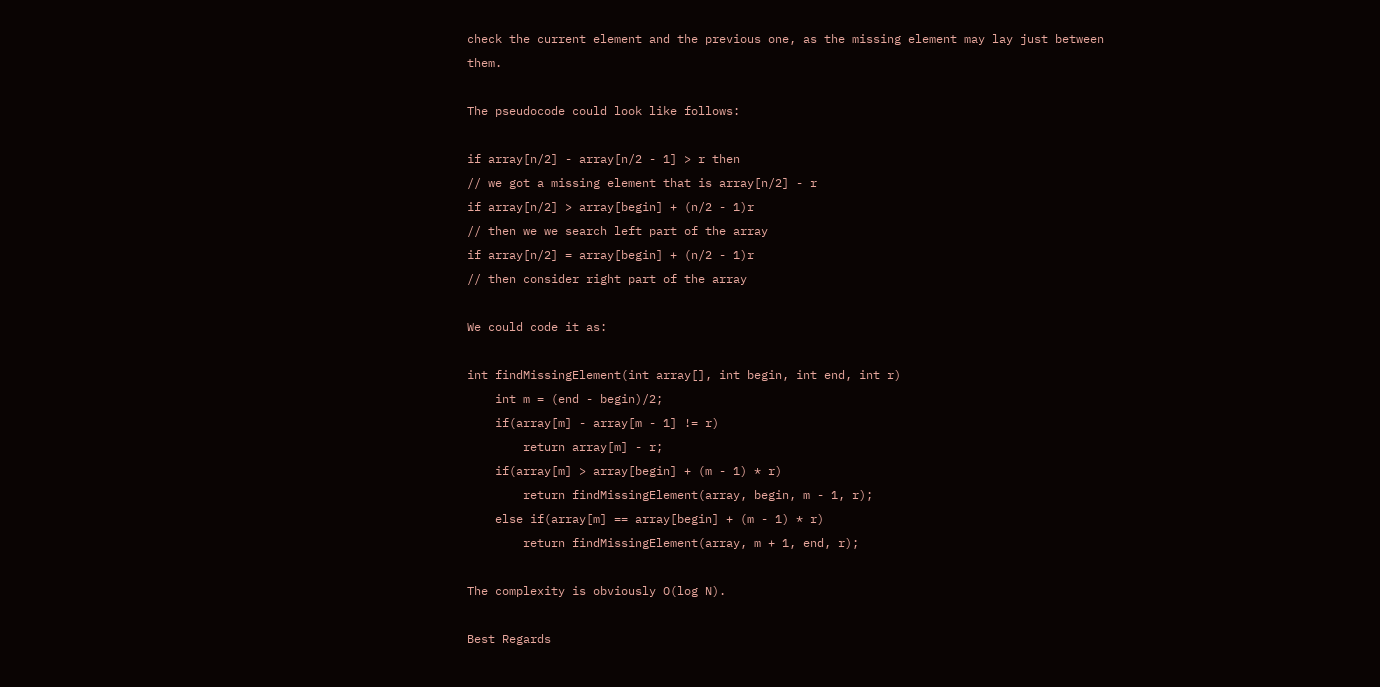check the current element and the previous one, as the missing element may lay just between them.

The pseudocode could look like follows:

if array[n/2] - array[n/2 - 1] > r then
// we got a missing element that is array[n/2] - r
if array[n/2] > array[begin] + (n/2 - 1)r
// then we we search left part of the array
if array[n/2] = array[begin] + (n/2 - 1)r
// then consider right part of the array

We could code it as:

int findMissingElement(int array[], int begin, int end, int r)
    int m = (end - begin)/2;
    if(array[m] - array[m - 1] != r)
        return array[m] - r;
    if(array[m] > array[begin] + (m - 1) * r)
        return findMissingElement(array, begin, m - 1, r);
    else if(array[m] == array[begin] + (m - 1) * r)
        return findMissingElement(array, m + 1, end, r);

The complexity is obviously O(log N).

Best Regards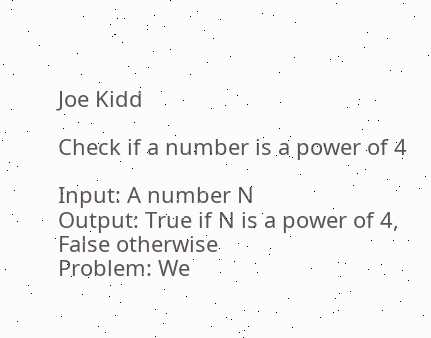Joe Kidd

Check if a number is a power of 4

Input: A number N
Output: True if N is a power of 4, False otherwise
Problem: We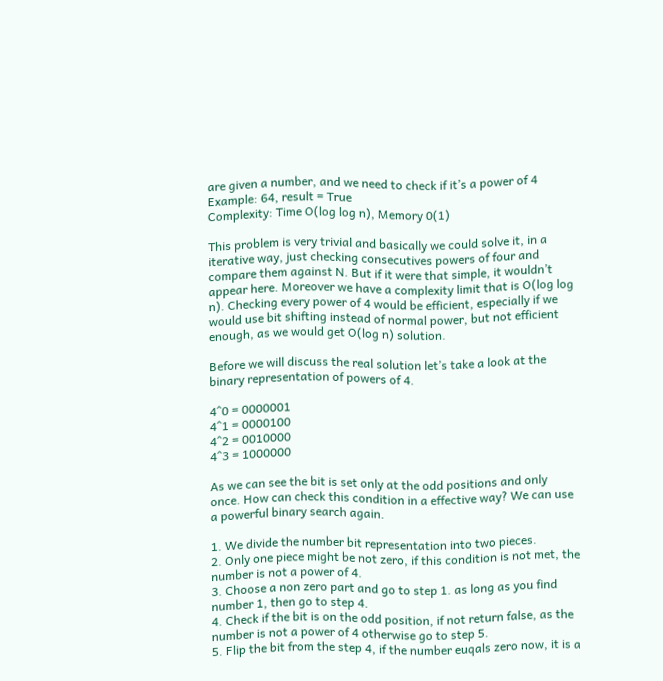are given a number, and we need to check if it’s a power of 4
Example: 64, result = True
Complexity: Time O(log log n), Memory 0(1)

This problem is very trivial and basically we could solve it, in a iterative way, just checking consecutives powers of four and compare them against N. But if it were that simple, it wouldn’t appear here. Moreover we have a complexity limit that is O(log log n). Checking every power of 4 would be efficient, especially if we would use bit shifting instead of normal power, but not efficient enough, as we would get O(log n) solution.

Before we will discuss the real solution let’s take a look at the binary representation of powers of 4.

4^0 = 0000001
4^1 = 0000100
4^2 = 0010000
4^3 = 1000000

As we can see the bit is set only at the odd positions and only once. How can check this condition in a effective way? We can use a powerful binary search again.

1. We divide the number bit representation into two pieces.
2. Only one piece might be not zero, if this condition is not met, the number is not a power of 4.
3. Choose a non zero part and go to step 1. as long as you find number 1, then go to step 4.
4. Check if the bit is on the odd position, if not return false, as the number is not a power of 4 otherwise go to step 5.
5. Flip the bit from the step 4, if the number euqals zero now, it is a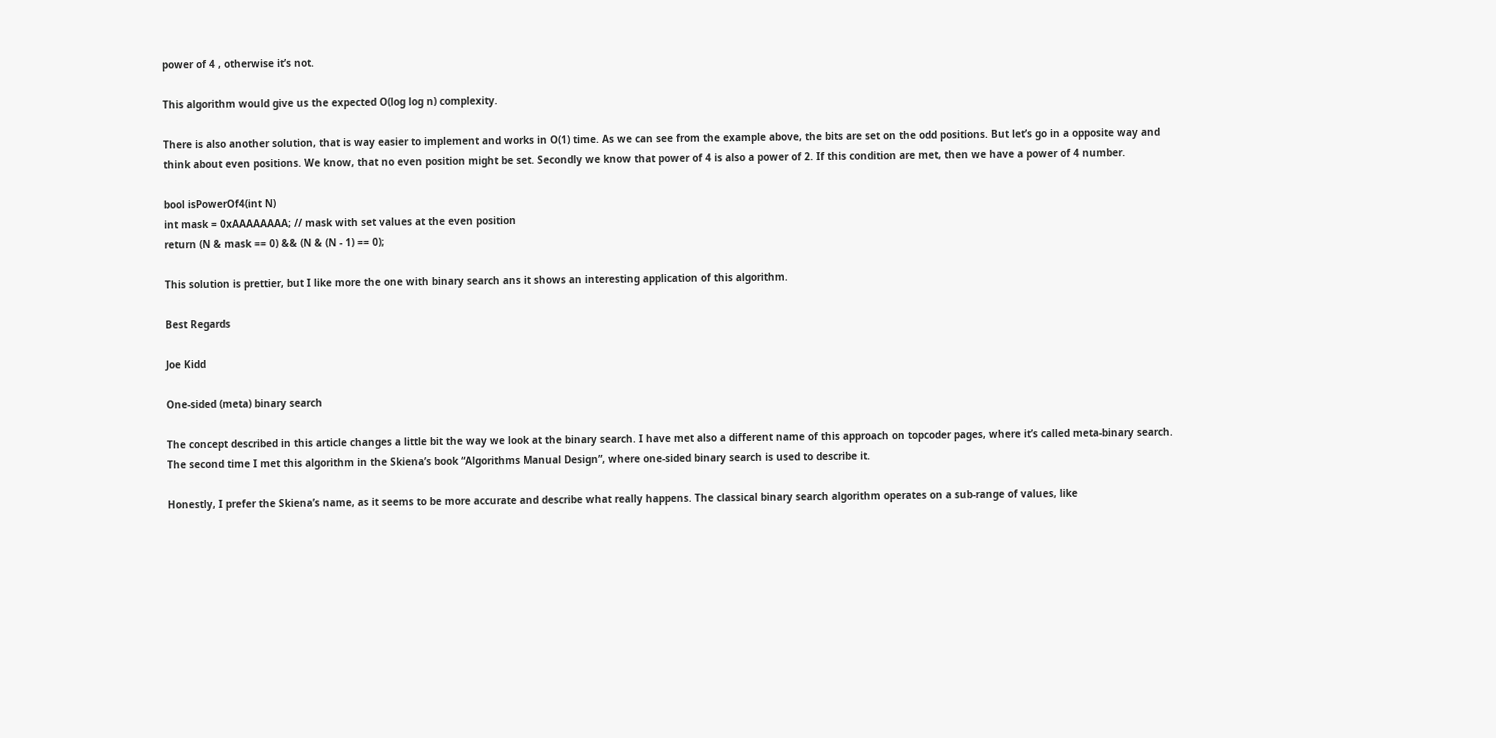power of 4 , otherwise it’s not.

This algorithm would give us the expected O(log log n) complexity.

There is also another solution, that is way easier to implement and works in O(1) time. As we can see from the example above, the bits are set on the odd positions. But let’s go in a opposite way and think about even positions. We know, that no even position might be set. Secondly we know that power of 4 is also a power of 2. If this condition are met, then we have a power of 4 number.

bool isPowerOf4(int N)
int mask = 0xAAAAAAAA; // mask with set values at the even position
return (N & mask == 0) && (N & (N - 1) == 0);

This solution is prettier, but I like more the one with binary search ans it shows an interesting application of this algorithm.

Best Regards

Joe Kidd

One-sided (meta) binary search

The concept described in this article changes a little bit the way we look at the binary search. I have met also a different name of this approach on topcoder pages, where it’s called meta-binary search. The second time I met this algorithm in the Skiena’s book “Algorithms Manual Design”, where one-sided binary search is used to describe it.

Honestly, I prefer the Skiena’s name, as it seems to be more accurate and describe what really happens. The classical binary search algorithm operates on a sub-range of values, like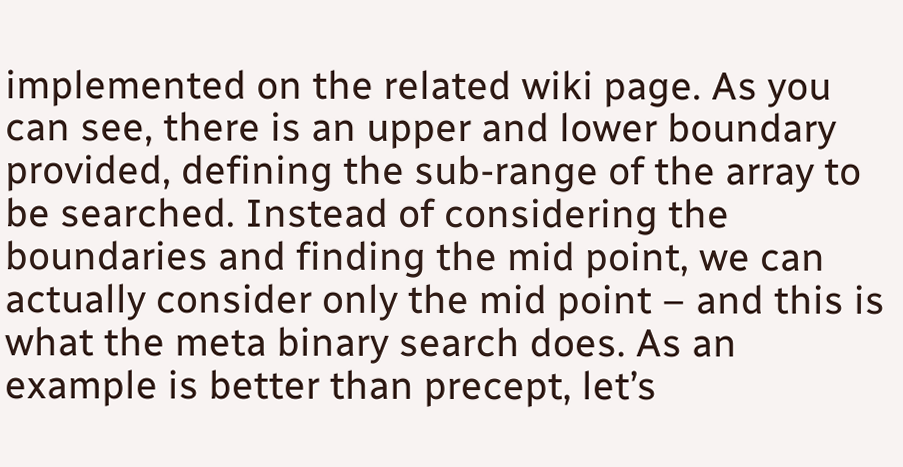implemented on the related wiki page. As you can see, there is an upper and lower boundary provided, defining the sub-range of the array to be searched. Instead of considering the boundaries and finding the mid point, we can actually consider only the mid point – and this is what the meta binary search does. As an example is better than precept, let’s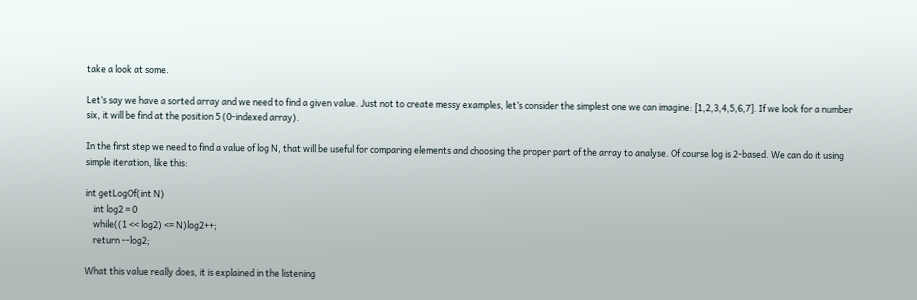take a look at some.

Let’s say we have a sorted array and we need to find a given value. Just not to create messy examples, let’s consider the simplest one we can imagine: [1,2,3,4,5,6,7]. If we look for a number six, it will be find at the position 5 (0-indexed array).

In the first step we need to find a value of log N, that will be useful for comparing elements and choosing the proper part of the array to analyse. Of course log is 2-based. We can do it using simple iteration, like this:

int getLogOf(int N)
    int log2 = 0
    while((1 << log2) <= N)log2++;
    return --log2;

What this value really does, it is explained in the listening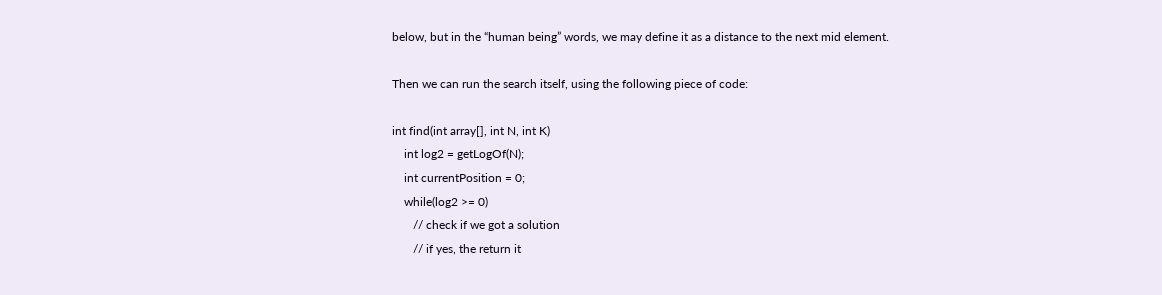below, but in the “human being” words, we may define it as a distance to the next mid element.

Then we can run the search itself, using the following piece of code:

int find(int array[], int N, int K)
    int log2 = getLogOf(N);
    int currentPosition = 0;
    while(log2 >= 0)
       // check if we got a solution
       // if yes, the return it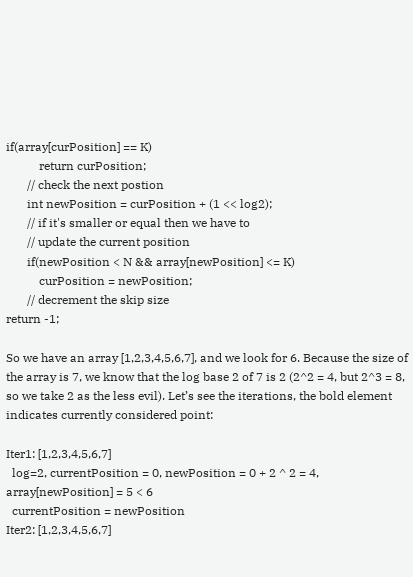if(array[curPosition] == K)
           return curPosition;
       // check the next postion
       int newPosition = curPosition + (1 << log2);
       // if it's smaller or equal then we have to
       // update the current position
       if(newPosition < N && array[newPosition] <= K)
           curPosition = newPosition;
       // decrement the skip size
return -1;

So we have an array [1,2,3,4,5,6,7], and we look for 6. Because the size of the array is 7, we know that the log base 2 of 7 is 2 (2^2 = 4, but 2^3 = 8, so we take 2 as the less evil). Let’s see the iterations, the bold element indicates currently considered point:

Iter1: [1,2,3,4,5,6,7]
  log=2, currentPosition = 0, newPosition = 0 + 2 ^ 2 = 4, array[newPosition] = 5 < 6
  currentPosition = newPosition
Iter2: [1,2,3,4,5,6,7]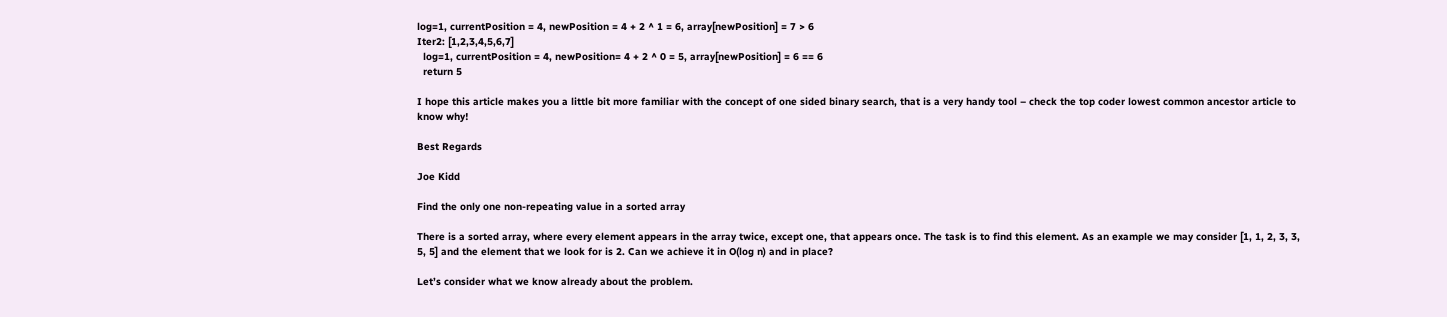log=1, currentPosition = 4, newPosition = 4 + 2 ^ 1 = 6, array[newPosition] = 7 > 6
Iter2: [1,2,3,4,5,6,7]
  log=1, currentPosition = 4, newPosition= 4 + 2 ^ 0 = 5, array[newPosition] = 6 == 6
  return 5

I hope this article makes you a little bit more familiar with the concept of one sided binary search, that is a very handy tool – check the top coder lowest common ancestor article to know why!

Best Regards

Joe Kidd

Find the only one non-repeating value in a sorted array

There is a sorted array, where every element appears in the array twice, except one, that appears once. The task is to find this element. As an example we may consider [1, 1, 2, 3, 3, 5, 5] and the element that we look for is 2. Can we achieve it in O(log n) and in place?

Let’s consider what we know already about the problem.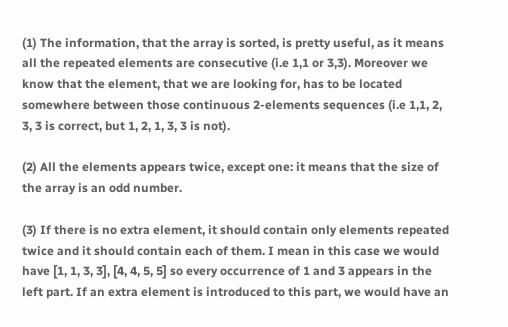(1) The information, that the array is sorted, is pretty useful, as it means all the repeated elements are consecutive (i.e 1,1 or 3,3). Moreover we know that the element, that we are looking for, has to be located somewhere between those continuous 2-elements sequences (i.e 1,1, 2, 3, 3 is correct, but 1, 2, 1, 3, 3 is not).

(2) All the elements appears twice, except one: it means that the size of the array is an odd number.

(3) If there is no extra element, it should contain only elements repeated twice and it should contain each of them. I mean in this case we would have [1, 1, 3, 3], [4, 4, 5, 5] so every occurrence of 1 and 3 appears in the left part. If an extra element is introduced to this part, we would have an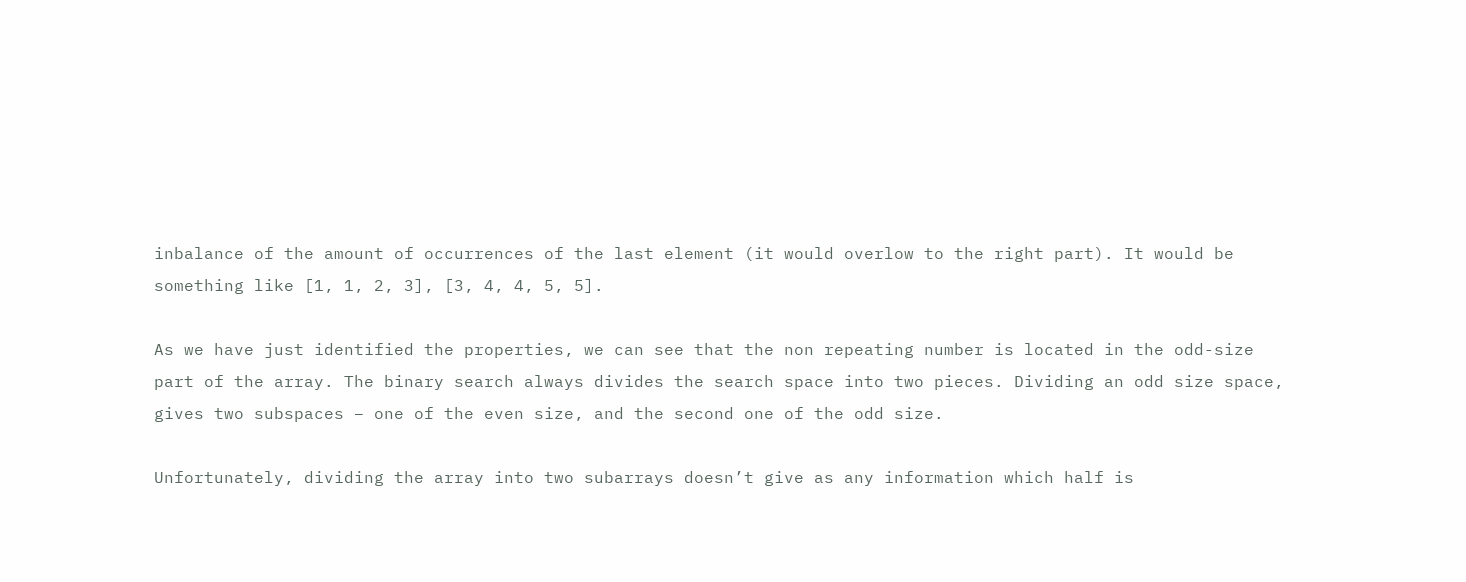inbalance of the amount of occurrences of the last element (it would overlow to the right part). It would be something like [1, 1, 2, 3], [3, 4, 4, 5, 5].

As we have just identified the properties, we can see that the non repeating number is located in the odd-size part of the array. The binary search always divides the search space into two pieces. Dividing an odd size space, gives two subspaces – one of the even size, and the second one of the odd size.

Unfortunately, dividing the array into two subarrays doesn’t give as any information which half is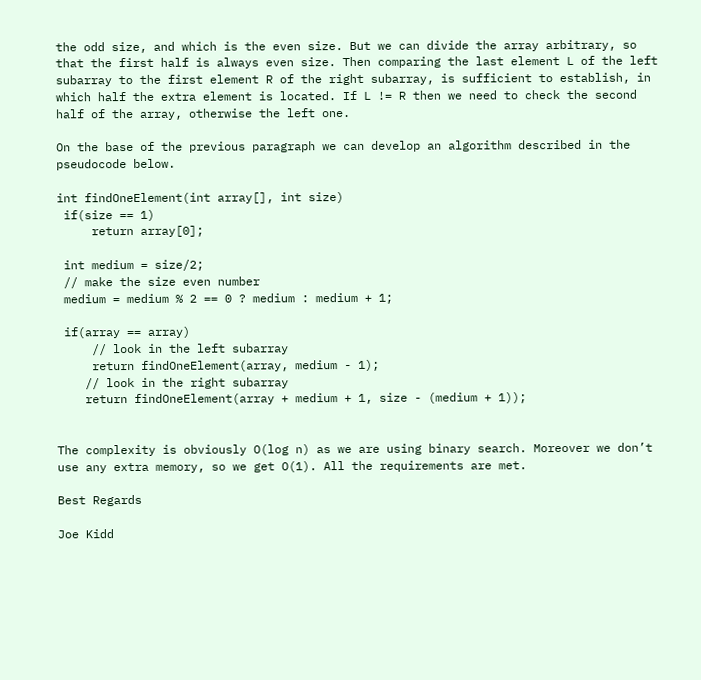the odd size, and which is the even size. But we can divide the array arbitrary, so that the first half is always even size. Then comparing the last element L of the left subarray to the first element R of the right subarray, is sufficient to establish, in which half the extra element is located. If L != R then we need to check the second half of the array, otherwise the left one.

On the base of the previous paragraph we can develop an algorithm described in the pseudocode below.

int findOneElement(int array[], int size)
 if(size == 1)
     return array[0];

 int medium = size/2;
 // make the size even number
 medium = medium % 2 == 0 ? medium : medium + 1;

 if(array == array)
     // look in the left subarray
     return findOneElement(array, medium - 1);
    // look in the right subarray
    return findOneElement(array + medium + 1, size - (medium + 1));


The complexity is obviously O(log n) as we are using binary search. Moreover we don’t use any extra memory, so we get O(1). All the requirements are met.

Best Regards

Joe Kidd